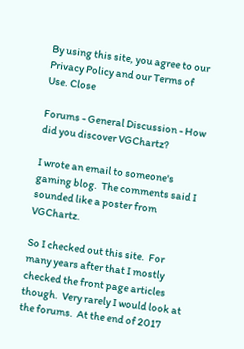By using this site, you agree to our Privacy Policy and our Terms of Use. Close

Forums - General Discussion - How did you discover VGChartz?

I wrote an email to someone's gaming blog.  The comments said I sounded like a poster from VGChartz.

So I checked out this site.  For many years after that I mostly checked the front page articles though.  Very rarely I would look at the forums.  At the end of 2017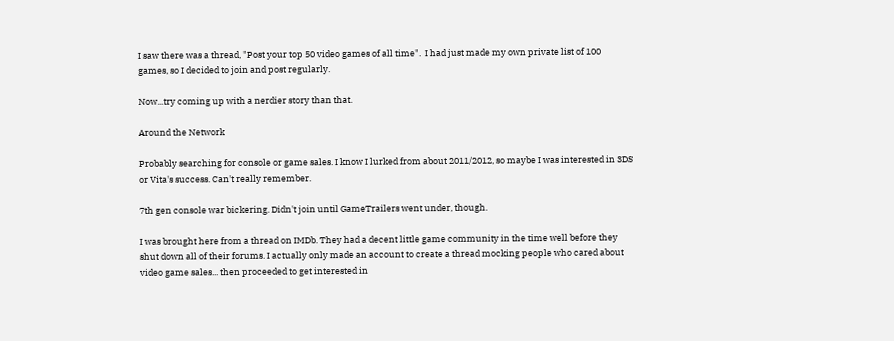I saw there was a thread, "Post your top 50 video games of all time".  I had just made my own private list of 100 games, so I decided to join and post regularly.

Now...try coming up with a nerdier story than that.

Around the Network

Probably searching for console or game sales. I know I lurked from about 2011/2012, so maybe I was interested in 3DS or Vita's success. Can't really remember.

7th gen console war bickering. Didn't join until GameTrailers went under, though.

I was brought here from a thread on IMDb. They had a decent little game community in the time well before they shut down all of their forums. I actually only made an account to create a thread mocking people who cared about video game sales... then proceeded to get interested in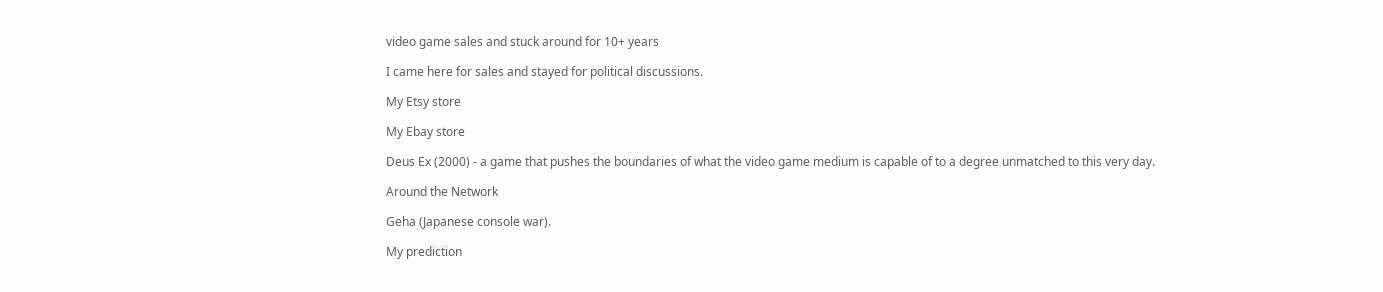video game sales and stuck around for 10+ years

I came here for sales and stayed for political discussions.

My Etsy store

My Ebay store

Deus Ex (2000) - a game that pushes the boundaries of what the video game medium is capable of to a degree unmatched to this very day.

Around the Network

Geha (Japanese console war).

My prediction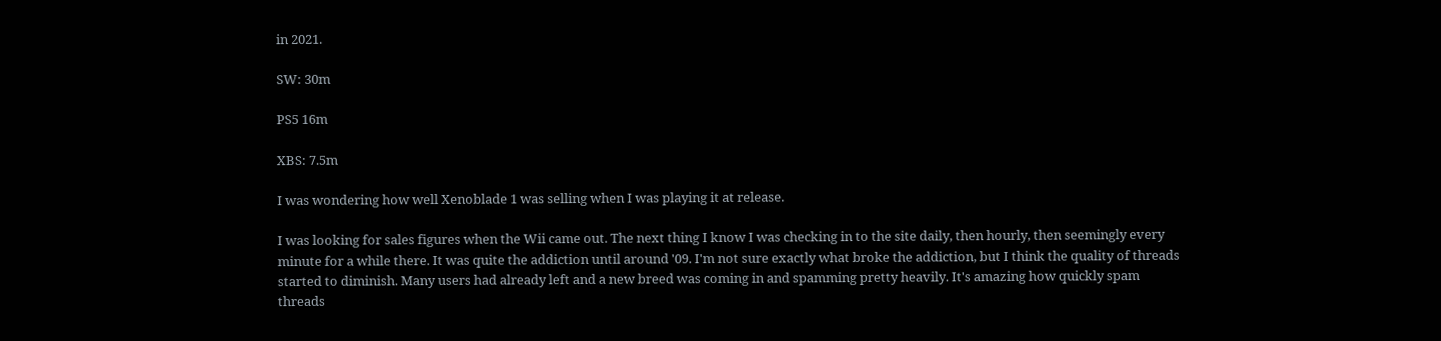in 2021.

SW: 30m

PS5 16m

XBS: 7.5m

I was wondering how well Xenoblade 1 was selling when I was playing it at release.

I was looking for sales figures when the Wii came out. The next thing I know I was checking in to the site daily, then hourly, then seemingly every minute for a while there. It was quite the addiction until around '09. I'm not sure exactly what broke the addiction, but I think the quality of threads started to diminish. Many users had already left and a new breed was coming in and spamming pretty heavily. It's amazing how quickly spam threads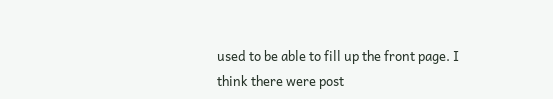used to be able to fill up the front page. I think there were post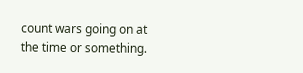count wars going on at the time or something.